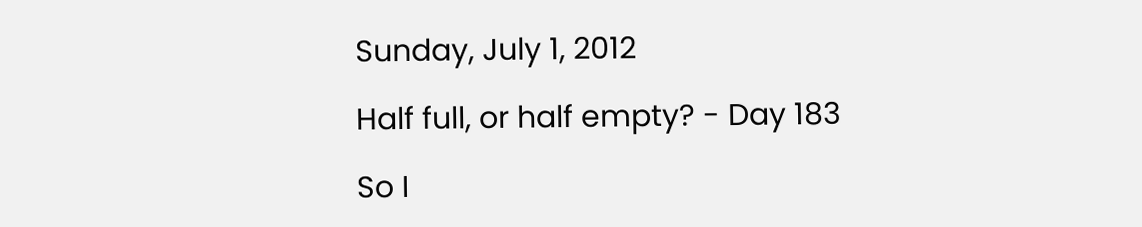Sunday, July 1, 2012

Half full, or half empty? - Day 183

So I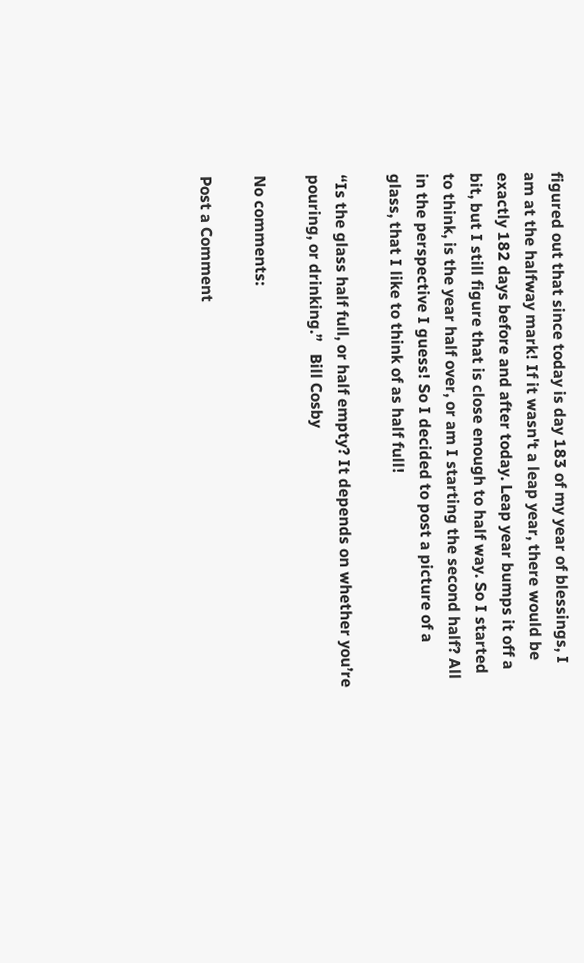figured out that since today is day 183 of my year of blessings, I am at the halfway mark! If it wasn't a leap year, there would be exactly 182 days before and after today. Leap year bumps it off a bit, but I still figure that is close enough to half way. So I started to think, is the year half over, or am I starting the second half? All in the perspective I guess! So I decided to post a picture of a glass, that I like to think of as half full!

“Is the glass half full, or half empty? It depends on whether you’re pouring, or drinking.”   Bill Cosby

No comments:

Post a Comment